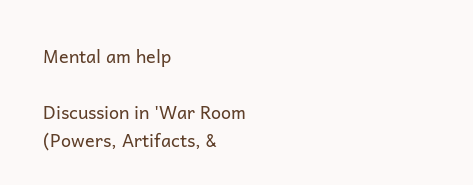Mental am help

Discussion in 'War Room (Powers, Artifacts, &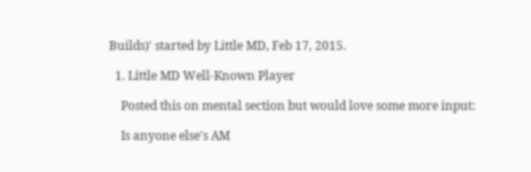Builds)' started by Little MD, Feb 17, 2015.

  1. Little MD Well-Known Player

    Posted this on mental section but would love some more input:

    Is anyone else's AM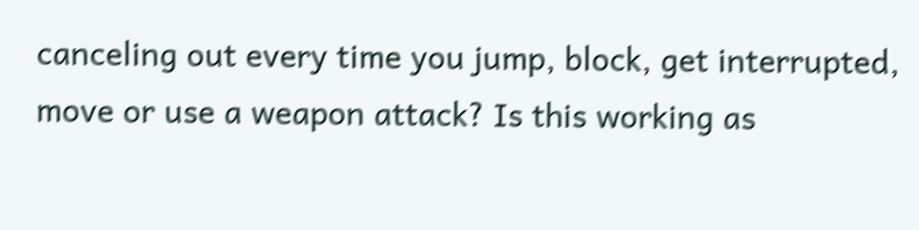canceling out every time you jump, block, get interrupted, move or use a weapon attack? Is this working as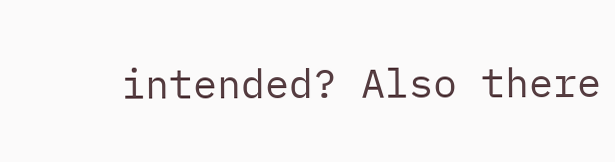intended? Also there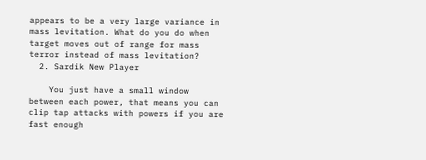appears to be a very large variance in mass levitation. What do you do when target moves out of range for mass terror instead of mass levitation?
  2. Sardik New Player

    You just have a small window between each power, that means you can clip tap attacks with powers if you are fast enough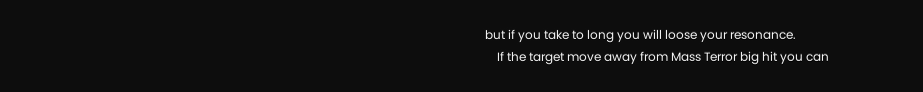but if you take to long you will loose your resonance.
    If the target move away from Mass Terror big hit you can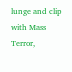lunge and clip with Mass Terror,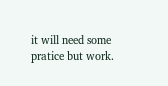it will need some pratice but work.